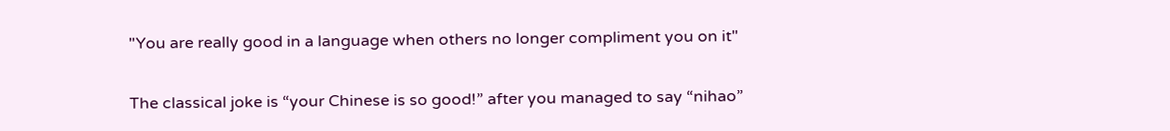"You are really good in a language when others no longer compliment you on it"

The classical joke is “your Chinese is so good!” after you managed to say “nihao”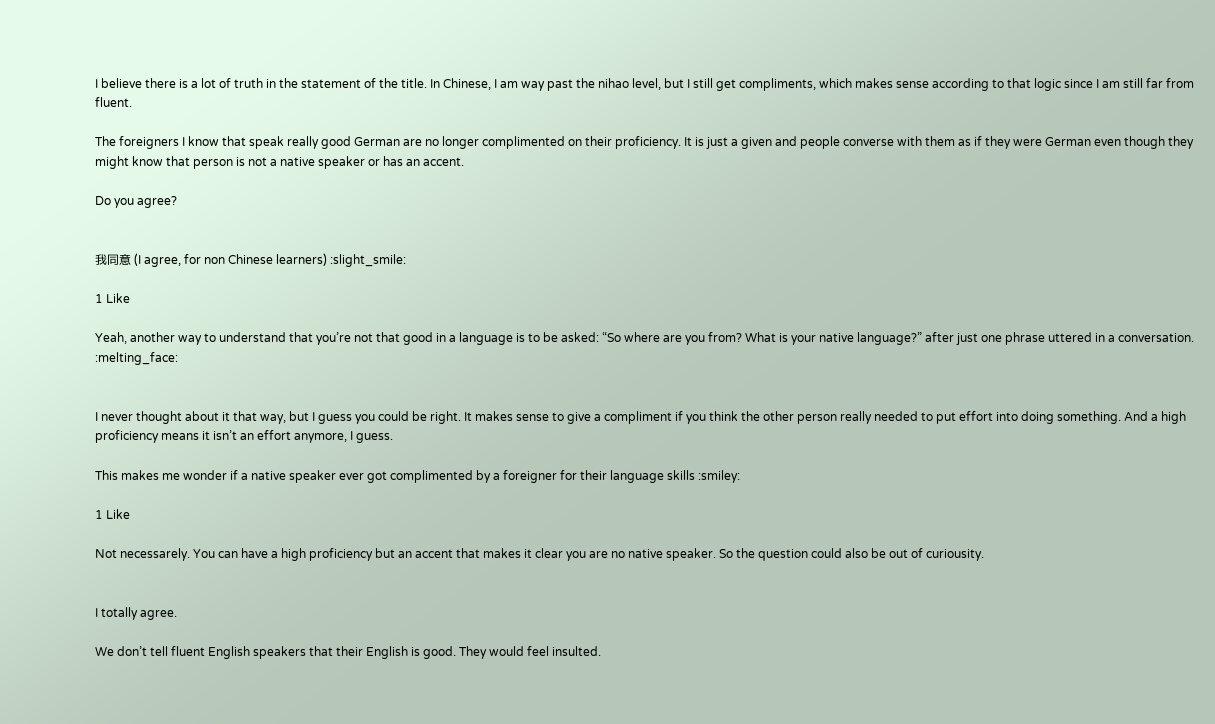I believe there is a lot of truth in the statement of the title. In Chinese, I am way past the nihao level, but I still get compliments, which makes sense according to that logic since I am still far from fluent.

The foreigners I know that speak really good German are no longer complimented on their proficiency. It is just a given and people converse with them as if they were German even though they might know that person is not a native speaker or has an accent.

Do you agree?


我同意 (I agree, for non Chinese learners) :slight_smile:

1 Like

Yeah, another way to understand that you’re not that good in a language is to be asked: “So where are you from? What is your native language?” after just one phrase uttered in a conversation. :melting_face:


I never thought about it that way, but I guess you could be right. It makes sense to give a compliment if you think the other person really needed to put effort into doing something. And a high proficiency means it isn’t an effort anymore, I guess.

This makes me wonder if a native speaker ever got complimented by a foreigner for their language skills :smiley:

1 Like

Not necessarely. You can have a high proficiency but an accent that makes it clear you are no native speaker. So the question could also be out of curiousity.


I totally agree.

We don’t tell fluent English speakers that their English is good. They would feel insulted.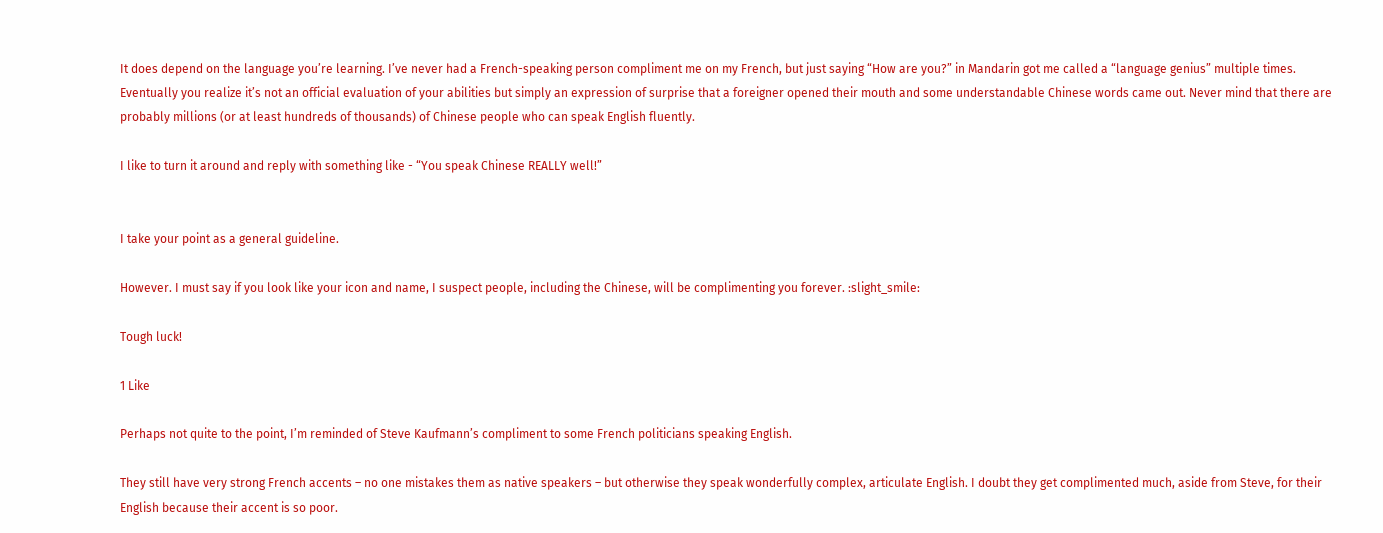It does depend on the language you’re learning. I’ve never had a French-speaking person compliment me on my French, but just saying “How are you?” in Mandarin got me called a “language genius” multiple times. Eventually you realize it’s not an official evaluation of your abilities but simply an expression of surprise that a foreigner opened their mouth and some understandable Chinese words came out. Never mind that there are probably millions (or at least hundreds of thousands) of Chinese people who can speak English fluently.

I like to turn it around and reply with something like - “You speak Chinese REALLY well!”


I take your point as a general guideline.

However. I must say if you look like your icon and name, I suspect people, including the Chinese, will be complimenting you forever. :slight_smile:

Tough luck!

1 Like

Perhaps not quite to the point, I’m reminded of Steve Kaufmann’s compliment to some French politicians speaking English.

They still have very strong French accents – no one mistakes them as native speakers – but otherwise they speak wonderfully complex, articulate English. I doubt they get complimented much, aside from Steve, for their English because their accent is so poor.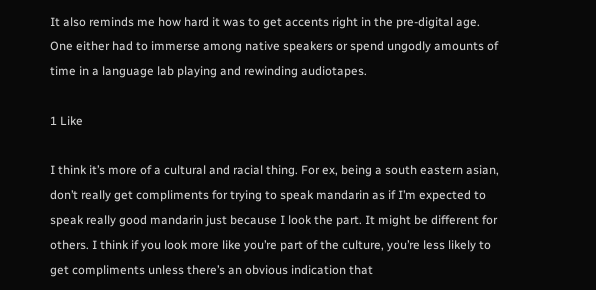It also reminds me how hard it was to get accents right in the pre-digital age. One either had to immerse among native speakers or spend ungodly amounts of time in a language lab playing and rewinding audiotapes.

1 Like

I think it’s more of a cultural and racial thing. For ex, being a south eastern asian, don’t really get compliments for trying to speak mandarin as if I’m expected to speak really good mandarin just because I look the part. It might be different for others. I think if you look more like you’re part of the culture, you’re less likely to get compliments unless there’s an obvious indication that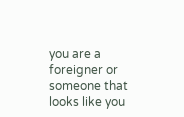you are a foreigner or someone that looks like you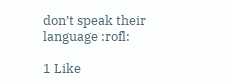don’t speak their language :rofl:

1 Like